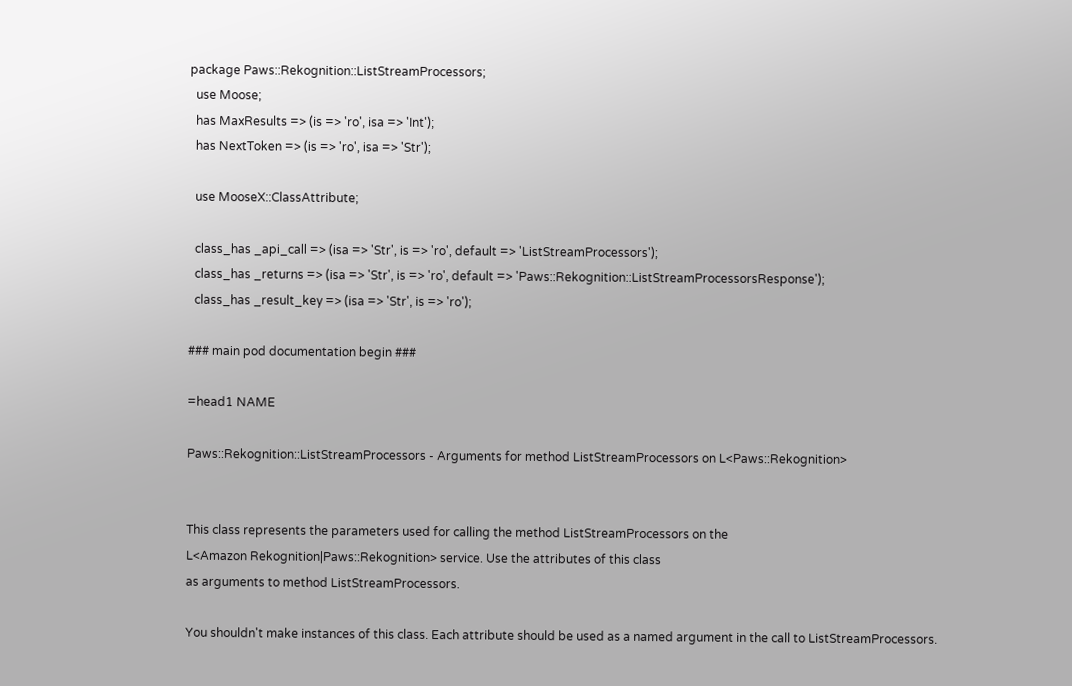package Paws::Rekognition::ListStreamProcessors;
  use Moose;
  has MaxResults => (is => 'ro', isa => 'Int');
  has NextToken => (is => 'ro', isa => 'Str');

  use MooseX::ClassAttribute;

  class_has _api_call => (isa => 'Str', is => 'ro', default => 'ListStreamProcessors');
  class_has _returns => (isa => 'Str', is => 'ro', default => 'Paws::Rekognition::ListStreamProcessorsResponse');
  class_has _result_key => (isa => 'Str', is => 'ro');

### main pod documentation begin ###

=head1 NAME

Paws::Rekognition::ListStreamProcessors - Arguments for method ListStreamProcessors on L<Paws::Rekognition>


This class represents the parameters used for calling the method ListStreamProcessors on the
L<Amazon Rekognition|Paws::Rekognition> service. Use the attributes of this class
as arguments to method ListStreamProcessors.

You shouldn't make instances of this class. Each attribute should be used as a named argument in the call to ListStreamProcessors.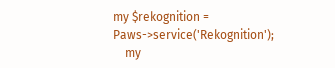my $rekognition = Paws->service('Rekognition');
    my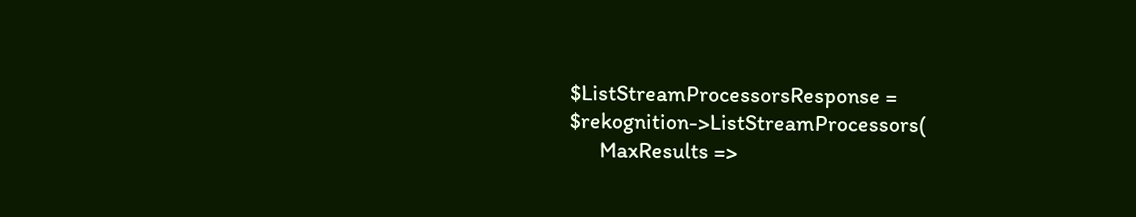$ListStreamProcessorsResponse = $rekognition->ListStreamProcessors(
      MaxResults =>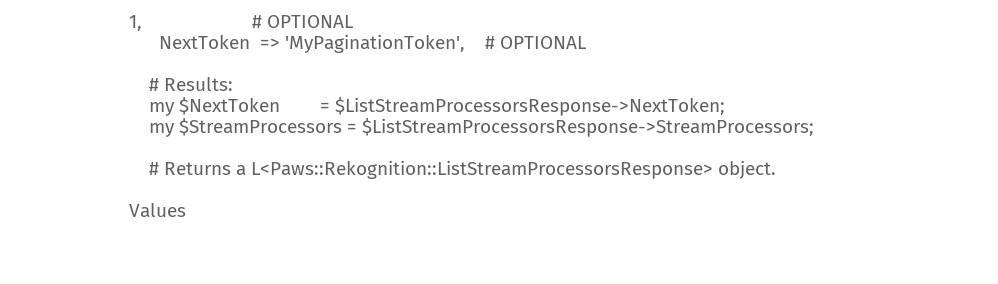1,                      # OPTIONAL
      NextToken  => 'MyPaginationToken',    # OPTIONAL

    # Results:
    my $NextToken        = $ListStreamProcessorsResponse->NextToken;
    my $StreamProcessors = $ListStreamProcessorsResponse->StreamProcessors;

    # Returns a L<Paws::Rekognition::ListStreamProcessorsResponse> object.

Values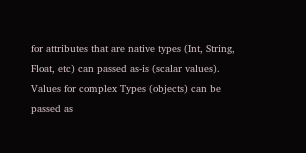for attributes that are native types (Int, String, Float, etc) can passed as-is (scalar values). Values for complex Types (objects) can be passed as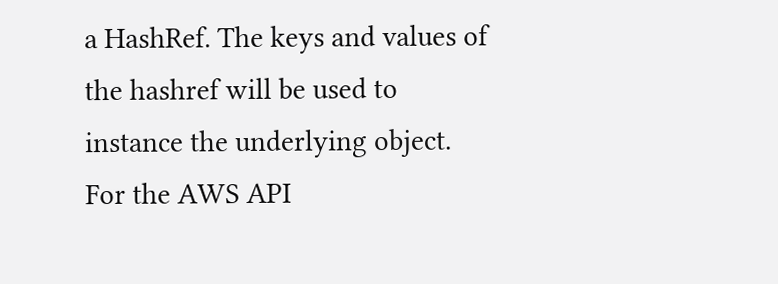a HashRef. The keys and values of the hashref will be used to instance the underlying object.
For the AWS API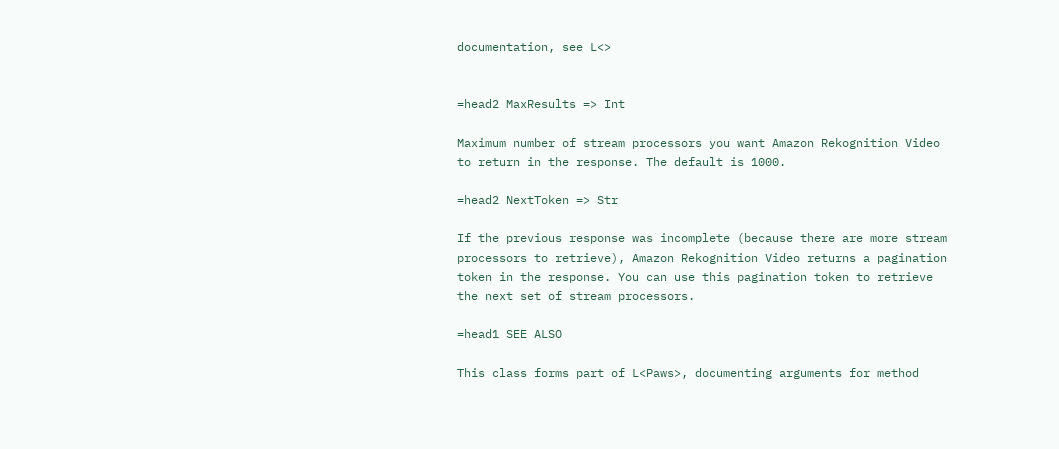documentation, see L<>


=head2 MaxResults => Int

Maximum number of stream processors you want Amazon Rekognition Video
to return in the response. The default is 1000.

=head2 NextToken => Str

If the previous response was incomplete (because there are more stream
processors to retrieve), Amazon Rekognition Video returns a pagination
token in the response. You can use this pagination token to retrieve
the next set of stream processors.

=head1 SEE ALSO

This class forms part of L<Paws>, documenting arguments for method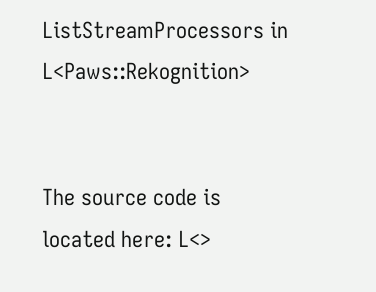ListStreamProcessors in L<Paws::Rekognition>


The source code is located here: L<>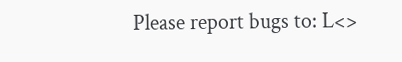Please report bugs to: L<>